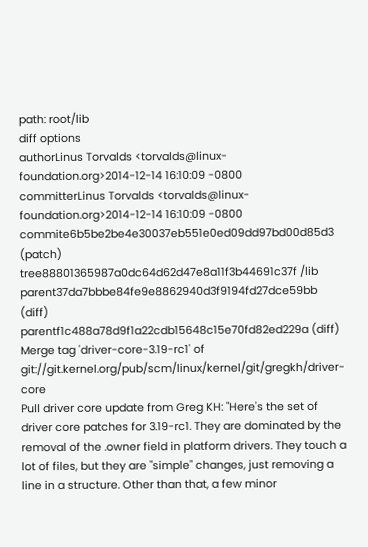path: root/lib
diff options
authorLinus Torvalds <torvalds@linux-foundation.org>2014-12-14 16:10:09 -0800
committerLinus Torvalds <torvalds@linux-foundation.org>2014-12-14 16:10:09 -0800
commite6b5be2be4e30037eb551e0ed09dd97bd00d85d3 (patch)
tree88801365987a0dc64d62d47e8a11f3b44691c37f /lib
parent37da7bbbe84fe9e8862940d3f9194fd27dce59bb (diff)
parentf1c488a78d9f1a22cdb15648c15e70fd82ed229a (diff)
Merge tag 'driver-core-3.19-rc1' of git://git.kernel.org/pub/scm/linux/kernel/git/gregkh/driver-core
Pull driver core update from Greg KH: "Here's the set of driver core patches for 3.19-rc1. They are dominated by the removal of the .owner field in platform drivers. They touch a lot of files, but they are "simple" changes, just removing a line in a structure. Other than that, a few minor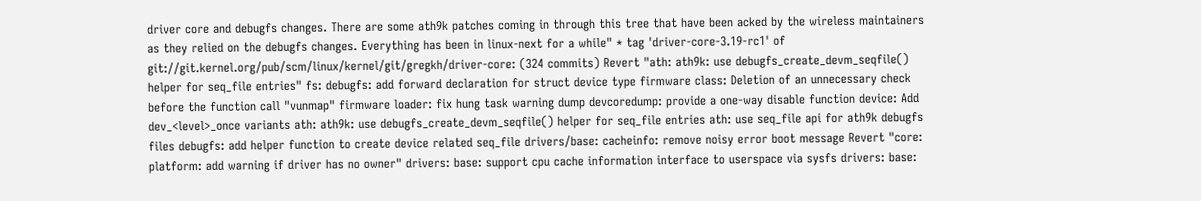driver core and debugfs changes. There are some ath9k patches coming in through this tree that have been acked by the wireless maintainers as they relied on the debugfs changes. Everything has been in linux-next for a while" * tag 'driver-core-3.19-rc1' of git://git.kernel.org/pub/scm/linux/kernel/git/gregkh/driver-core: (324 commits) Revert "ath: ath9k: use debugfs_create_devm_seqfile() helper for seq_file entries" fs: debugfs: add forward declaration for struct device type firmware class: Deletion of an unnecessary check before the function call "vunmap" firmware loader: fix hung task warning dump devcoredump: provide a one-way disable function device: Add dev_<level>_once variants ath: ath9k: use debugfs_create_devm_seqfile() helper for seq_file entries ath: use seq_file api for ath9k debugfs files debugfs: add helper function to create device related seq_file drivers/base: cacheinfo: remove noisy error boot message Revert "core: platform: add warning if driver has no owner" drivers: base: support cpu cache information interface to userspace via sysfs drivers: base: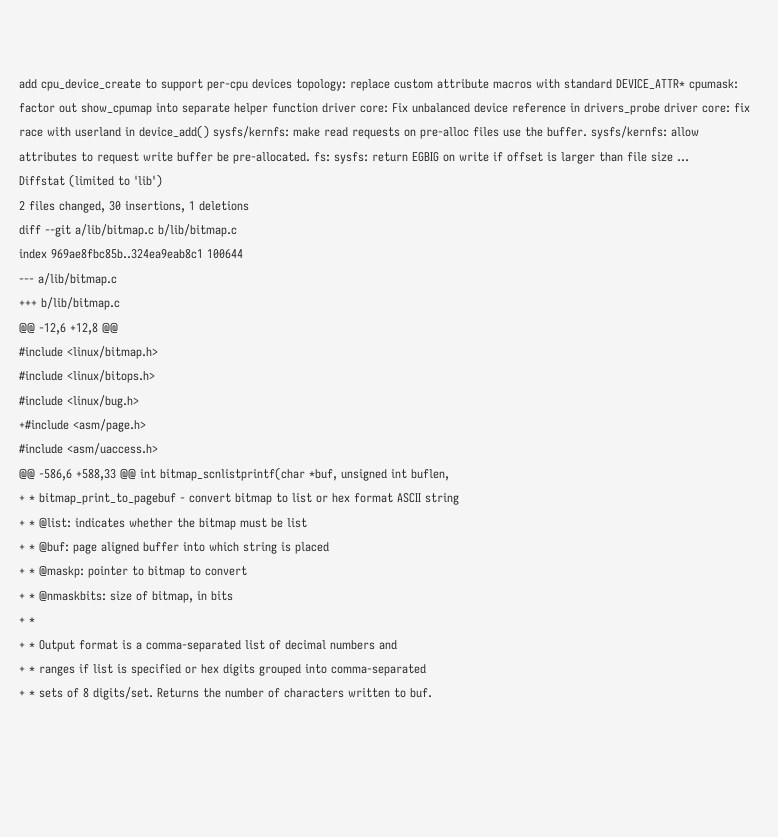add cpu_device_create to support per-cpu devices topology: replace custom attribute macros with standard DEVICE_ATTR* cpumask: factor out show_cpumap into separate helper function driver core: Fix unbalanced device reference in drivers_probe driver core: fix race with userland in device_add() sysfs/kernfs: make read requests on pre-alloc files use the buffer. sysfs/kernfs: allow attributes to request write buffer be pre-allocated. fs: sysfs: return EGBIG on write if offset is larger than file size ...
Diffstat (limited to 'lib')
2 files changed, 30 insertions, 1 deletions
diff --git a/lib/bitmap.c b/lib/bitmap.c
index 969ae8fbc85b..324ea9eab8c1 100644
--- a/lib/bitmap.c
+++ b/lib/bitmap.c
@@ -12,6 +12,8 @@
#include <linux/bitmap.h>
#include <linux/bitops.h>
#include <linux/bug.h>
+#include <asm/page.h>
#include <asm/uaccess.h>
@@ -586,6 +588,33 @@ int bitmap_scnlistprintf(char *buf, unsigned int buflen,
+ * bitmap_print_to_pagebuf - convert bitmap to list or hex format ASCII string
+ * @list: indicates whether the bitmap must be list
+ * @buf: page aligned buffer into which string is placed
+ * @maskp: pointer to bitmap to convert
+ * @nmaskbits: size of bitmap, in bits
+ *
+ * Output format is a comma-separated list of decimal numbers and
+ * ranges if list is specified or hex digits grouped into comma-separated
+ * sets of 8 digits/set. Returns the number of characters written to buf.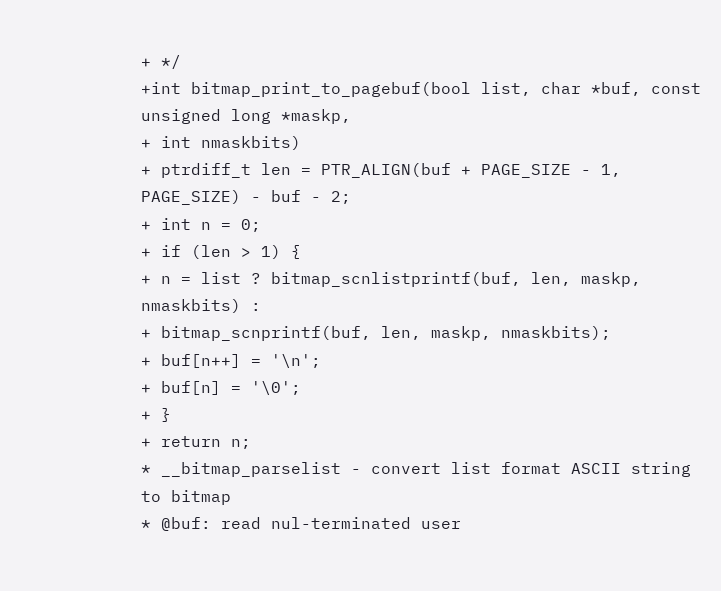+ */
+int bitmap_print_to_pagebuf(bool list, char *buf, const unsigned long *maskp,
+ int nmaskbits)
+ ptrdiff_t len = PTR_ALIGN(buf + PAGE_SIZE - 1, PAGE_SIZE) - buf - 2;
+ int n = 0;
+ if (len > 1) {
+ n = list ? bitmap_scnlistprintf(buf, len, maskp, nmaskbits) :
+ bitmap_scnprintf(buf, len, maskp, nmaskbits);
+ buf[n++] = '\n';
+ buf[n] = '\0';
+ }
+ return n;
* __bitmap_parselist - convert list format ASCII string to bitmap
* @buf: read nul-terminated user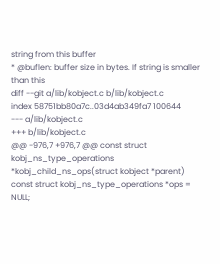string from this buffer
* @buflen: buffer size in bytes. If string is smaller than this
diff --git a/lib/kobject.c b/lib/kobject.c
index 58751bb80a7c..03d4ab349fa7 100644
--- a/lib/kobject.c
+++ b/lib/kobject.c
@@ -976,7 +976,7 @@ const struct kobj_ns_type_operations *kobj_child_ns_ops(struct kobject *parent)
const struct kobj_ns_type_operations *ops = NULL;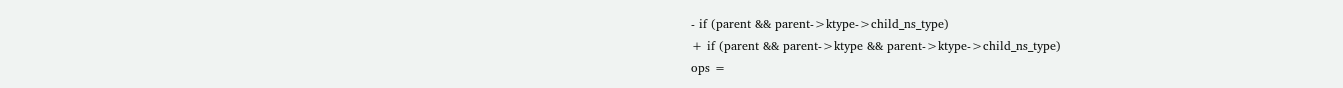- if (parent && parent->ktype->child_ns_type)
+ if (parent && parent->ktype && parent->ktype->child_ns_type)
ops =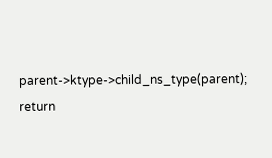parent->ktype->child_ns_type(parent);
return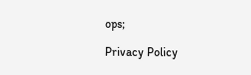ops;

Privacy Policy